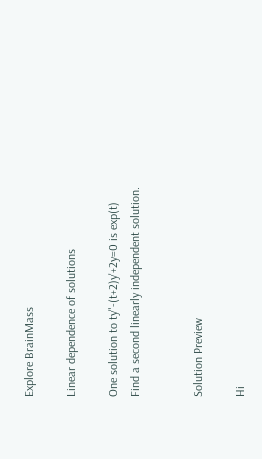Explore BrainMass

Linear dependence of solutions

One solution to ty"-(t+2)y'+2y=0 is exp(t)
Find a second linearly independent solution.


Solution Preview

Hi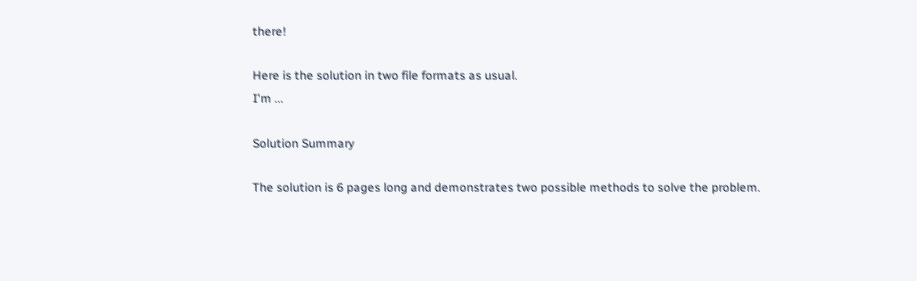there!

Here is the solution in two file formats as usual.
I'm ...

Solution Summary

The solution is 6 pages long and demonstrates two possible methods to solve the problem.